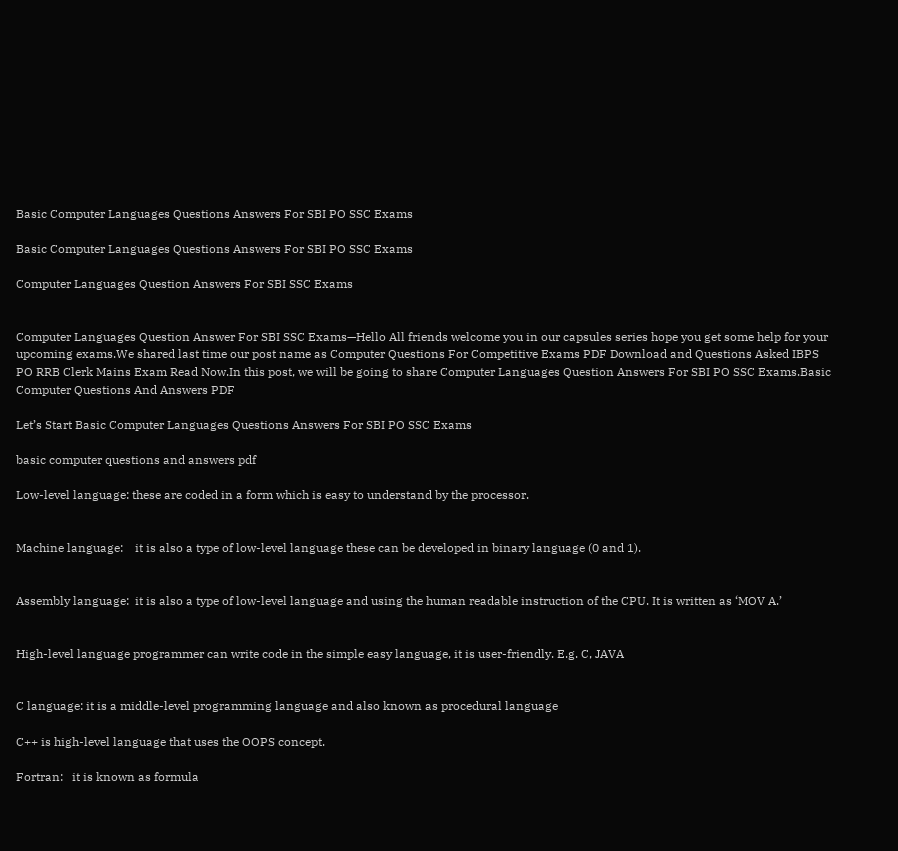Basic Computer Languages Questions Answers For SBI PO SSC Exams

Basic Computer Languages Questions Answers For SBI PO SSC Exams

Computer Languages Question Answers For SBI SSC Exams


Computer Languages Question Answer For SBI SSC Exams—Hello All friends welcome you in our capsules series hope you get some help for your upcoming exams.We shared last time our post name as Computer Questions For Competitive Exams PDF Download and Questions Asked IBPS PO RRB Clerk Mains Exam Read Now.In this post, we will be going to share Computer Languages Question Answers For SBI PO SSC Exams.Basic Computer Questions And Answers PDF

Let’s Start Basic Computer Languages Questions Answers For SBI PO SSC Exams

basic computer questions and answers pdf

Low-level language: these are coded in a form which is easy to understand by the processor.


Machine language:    it is also a type of low-level language these can be developed in binary language (0 and 1).


Assembly language:  it is also a type of low-level language and using the human readable instruction of the CPU. It is written as ‘MOV A.’


High-level language programmer can write code in the simple easy language, it is user-friendly. E.g. C, JAVA


C language: it is a middle-level programming language and also known as procedural language

C++ is high-level language that uses the OOPS concept.

Fortran:   it is known as formula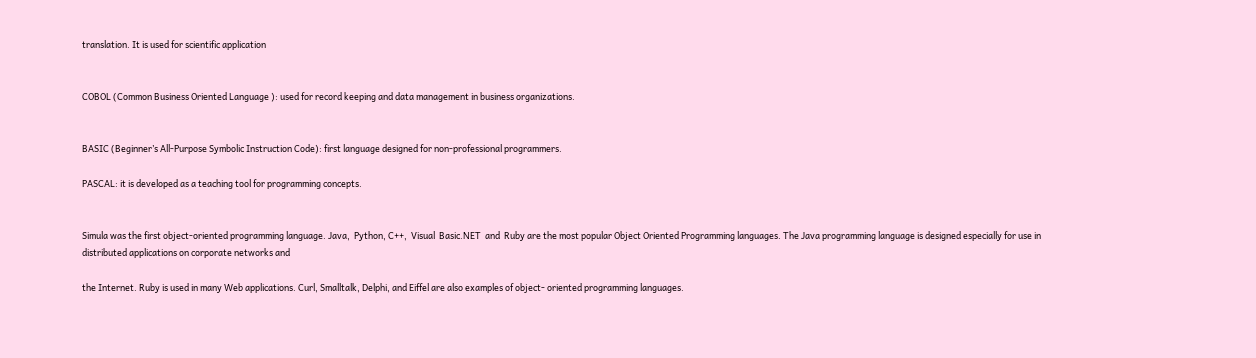translation. It is used for scientific application


COBOL (Common Business Oriented Language ): used for record keeping and data management in business organizations.


BASIC (Beginner’s All-Purpose Symbolic Instruction Code): first language designed for non-professional programmers.

PASCAL: it is developed as a teaching tool for programming concepts.


Simula was the first object-oriented programming language. Java,  Python, C++,  Visual  Basic.NET  and  Ruby are the most popular Object Oriented Programming languages. The Java programming language is designed especially for use in distributed applications on corporate networks and

the Internet. Ruby is used in many Web applications. Curl, Smalltalk, Delphi, and Eiffel are also examples of object- oriented programming languages.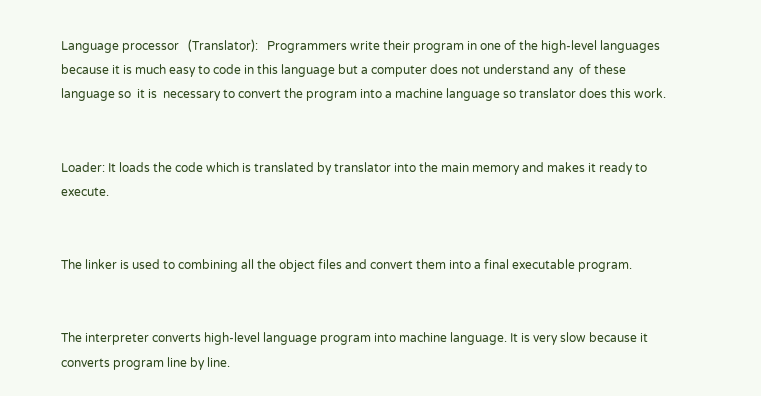Language processor   (Translator):   Programmers write their program in one of the high-level languages because it is much easy to code in this language but a computer does not understand any  of these  language so  it is  necessary to convert the program into a machine language so translator does this work.


Loader: It loads the code which is translated by translator into the main memory and makes it ready to execute.


The linker is used to combining all the object files and convert them into a final executable program.


The interpreter converts high-level language program into machine language. It is very slow because it converts program line by line.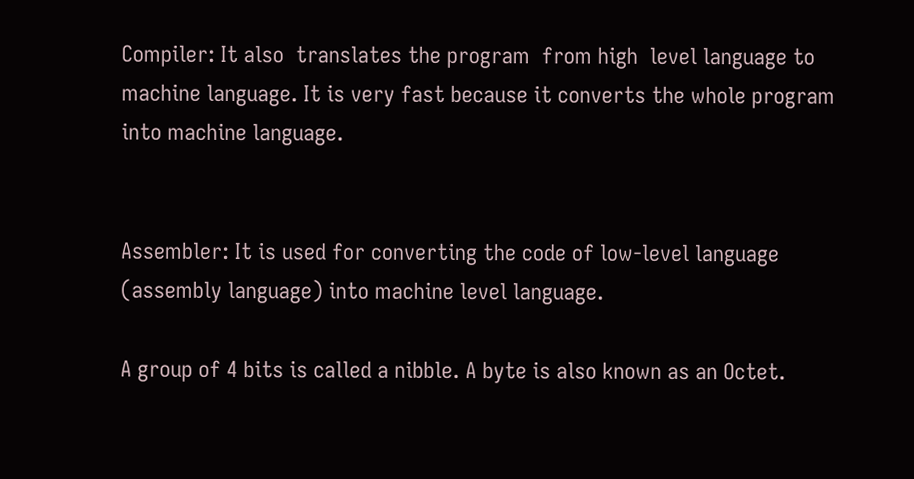Compiler: It also  translates the program  from high  level language to machine language. It is very fast because it converts the whole program into machine language.


Assembler: It is used for converting the code of low-level language (assembly language) into machine level language.

A group of 4 bits is called a nibble. A byte is also known as an Octet.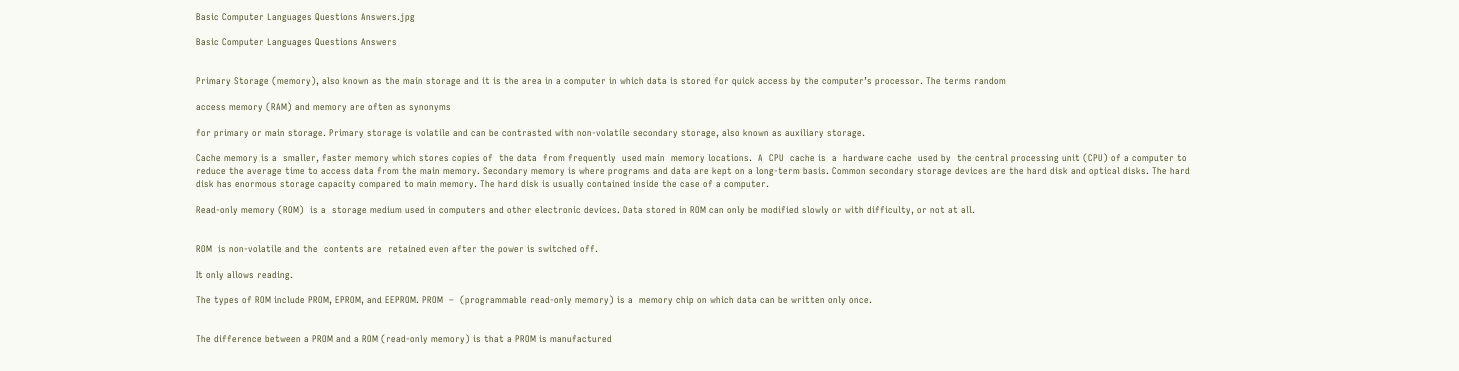Basic Computer Languages Questions Answers.jpg

Basic Computer Languages Questions Answers


Primary Storage (memory), also known as the main storage and it is the area in a computer in which data is stored for quick access by the computer’s processor. The terms random

access memory (RAM) and memory are often as synonyms

for primary or main storage. Primary storage is volatile and can be contrasted with non-volatile secondary storage, also known as auxiliary storage.

Cache memory is a  smaller, faster memory which stores copies of  the data  from frequently  used main  memory locations.  A  CPU  cache is  a  hardware cache  used by  the central processing unit (CPU) of a computer to reduce the average time to access data from the main memory. Secondary memory is where programs and data are kept on a long-term basis. Common secondary storage devices are the hard disk and optical disks. The hard disk has enormous storage capacity compared to main memory. The hard disk is usually contained inside the case of a computer.

Read-only memory (ROM)  is a  storage medium used in computers and other electronic devices. Data stored in ROM can only be modified slowly or with difficulty, or not at all.


ROM  is non-volatile and the  contents are  retained even after the power is switched off.

It only allows reading.

The types of ROM include PROM, EPROM, and EEPROM. PROM  –  (programmable read-only memory) is a  memory chip on which data can be written only once.


The difference between a PROM and a ROM (read-only memory) is that a PROM is manufactured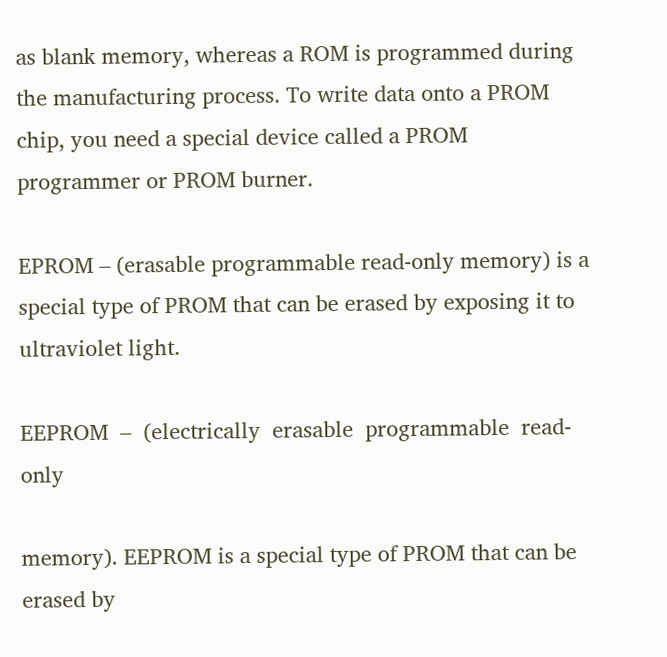as blank memory, whereas a ROM is programmed during the manufacturing process. To write data onto a PROM chip, you need a special device called a PROM programmer or PROM burner.

EPROM – (erasable programmable read-only memory) is a special type of PROM that can be erased by exposing it to ultraviolet light.

EEPROM  –  (electrically  erasable  programmable  read-only

memory). EEPROM is a special type of PROM that can be erased by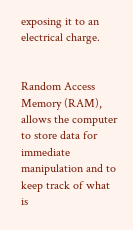exposing it to an electrical charge.


Random Access Memory (RAM), allows the computer to store data for immediate manipulation and to keep track of what is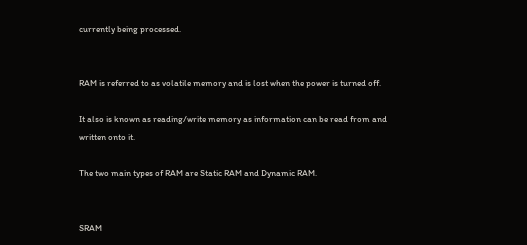currently being processed.


RAM is referred to as volatile memory and is lost when the power is turned off.

It also is known as reading/write memory as information can be read from and written onto it.

The two main types of RAM are Static RAM and Dynamic RAM.


SRAM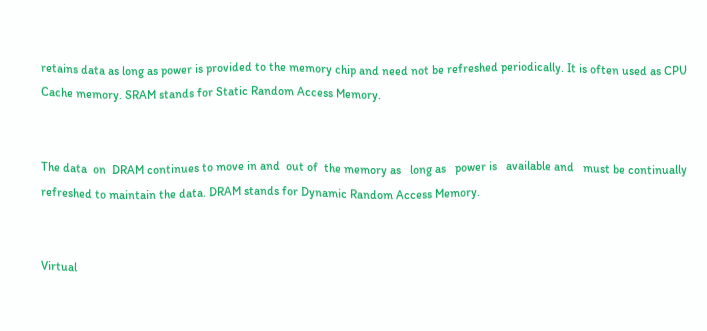retains data as long as power is provided to the memory chip and need not be refreshed periodically. It is often used as CPU Cache memory. SRAM stands for Static Random Access Memory.


The data  on  DRAM continues to move in and  out of  the memory as   long as   power is   available and   must be continually refreshed to maintain the data. DRAM stands for Dynamic Random Access Memory.


Virtual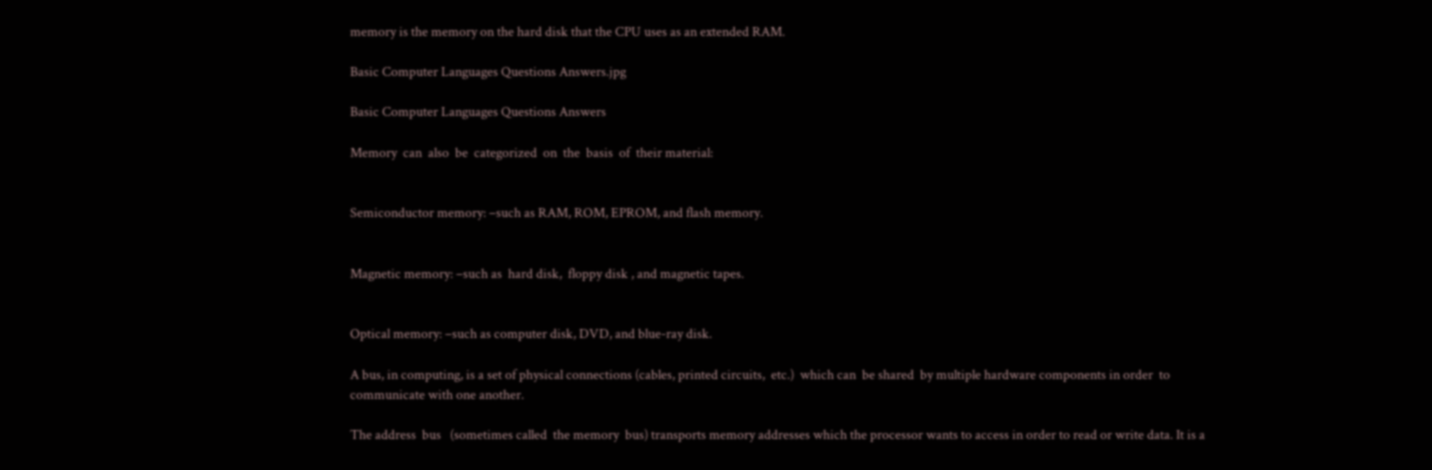memory is the memory on the hard disk that the CPU uses as an extended RAM.

Basic Computer Languages Questions Answers.jpg

Basic Computer Languages Questions Answers

Memory  can  also  be  categorized  on  the  basis  of  their material:


Semiconductor memory: –such as RAM, ROM, EPROM, and flash memory.


Magnetic memory: –such as  hard disk,  floppy disk , and magnetic tapes.


Optical memory: –such as computer disk, DVD, and blue-ray disk.

A bus, in computing, is a set of physical connections (cables, printed circuits,  etc.)  which can  be shared  by multiple hardware components in order  to communicate with one another.

The address  bus   (sometimes called  the memory  bus) transports memory addresses which the processor wants to access in order to read or write data. It is a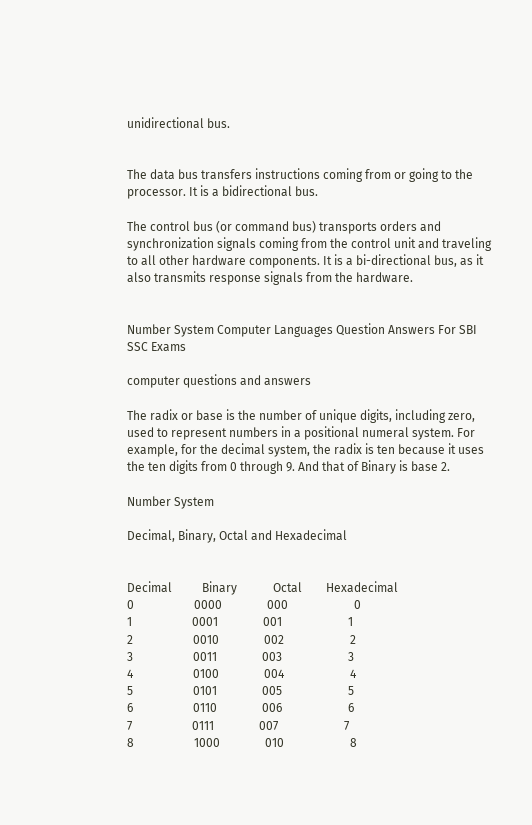unidirectional bus.


The data bus transfers instructions coming from or going to the processor. It is a bidirectional bus.

The control bus (or command bus) transports orders and synchronization signals coming from the control unit and traveling to all other hardware components. It is a bi-directional bus, as it also transmits response signals from the hardware.


Number System Computer Languages Question Answers For SBI SSC Exams

computer questions and answers

The radix or base is the number of unique digits, including zero, used to represent numbers in a positional numeral system. For example, for the decimal system, the radix is ten because it uses the ten digits from 0 through 9. And that of Binary is base 2.

Number System

Decimal, Binary, Octal and Hexadecimal


Decimal          Binary            Octal        Hexadecimal
0                    0000               000                      0
1                    0001               001                      1
2                    0010               002                      2
3                    0011               003                      3
4                    0100               004                      4
5                    0101               005                      5
6                    0110               006                      6
7                    0111               007                      7
8                    1000               010                      8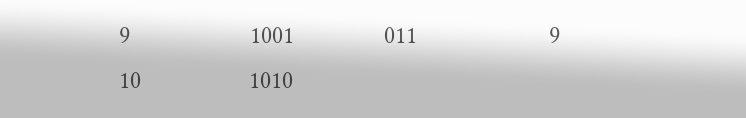9                    1001               011                      9
10                  1010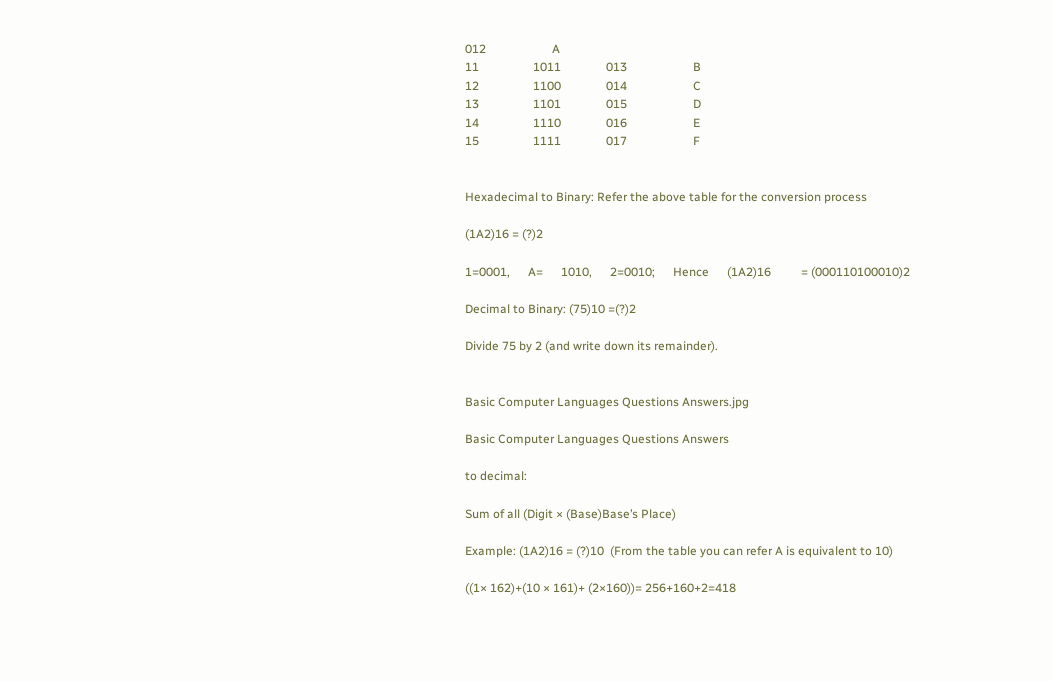012                      A
11                  1011               013                      B
12                  1100               014                      C
13                  1101               015                      D
14                  1110               016                      E
15                  1111               017                      F


Hexadecimal to Binary: Refer the above table for the conversion process

(1A2)16 = (?)2

1=0001,      A=      1010,      2=0010;      Hence      (1A2)16          = (000110100010)2

Decimal to Binary: (75)10 =(?)2

Divide 75 by 2 (and write down its remainder).


Basic Computer Languages Questions Answers.jpg

Basic Computer Languages Questions Answers

to decimal:

Sum of all (Digit × (Base)Base’s Place)

Example: (1A2)16 = (?)10  (From the table you can refer A is equivalent to 10)

((1× 162)+(10 × 161)+ (2×160))= 256+160+2=418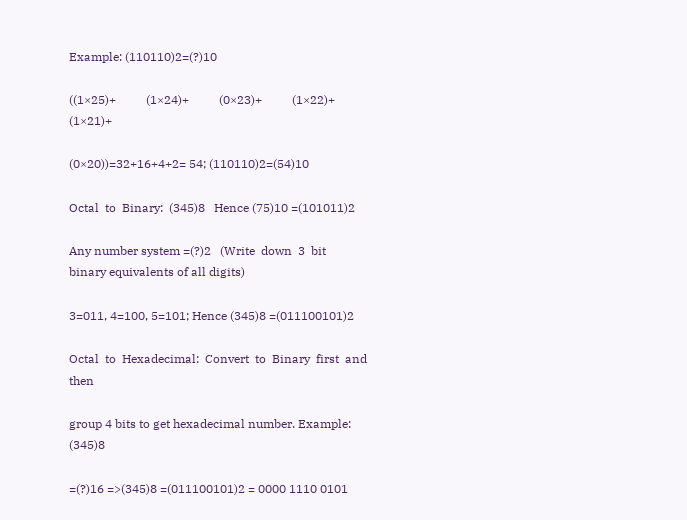Example: (110110)2=(?)10

((1×25)+          (1×24)+          (0×23)+          (1×22)+          (1×21)+

(0×20))=32+16+4+2= 54; (110110)2=(54)10

Octal  to  Binary:  (345)8   Hence (75)10 =(101011)2

Any number system =(?)2   (Write  down  3  bit  binary equivalents of all digits)

3=011, 4=100, 5=101; Hence (345)8 =(011100101)2

Octal  to  Hexadecimal:  Convert  to  Binary  first  and  then

group 4 bits to get hexadecimal number. Example: (345)8

=(?)16 =>(345)8 =(011100101)2 = 0000 1110 0101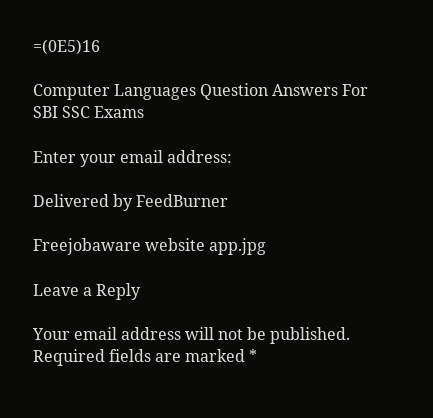=(0E5)16

Computer Languages Question Answers For SBI SSC Exams

Enter your email address:

Delivered by FeedBurner

Freejobaware website app.jpg

Leave a Reply

Your email address will not be published. Required fields are marked *